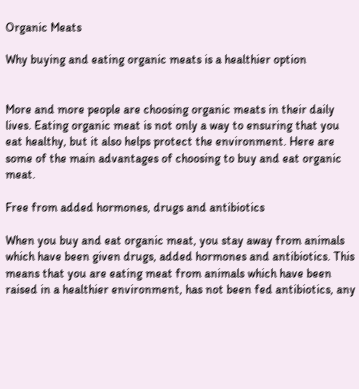Organic Meats

Why buying and eating organic meats is a healthier option


More and more people are choosing organic meats in their daily lives. Eating organic meat is not only a way to ensuring that you eat healthy, but it also helps protect the environment. Here are some of the main advantages of choosing to buy and eat organic meat.

Free from added hormones, drugs and antibiotics

When you buy and eat organic meat, you stay away from animals which have been given drugs, added hormones and antibiotics. This means that you are eating meat from animals which have been raised in a healthier environment, has not been fed antibiotics, any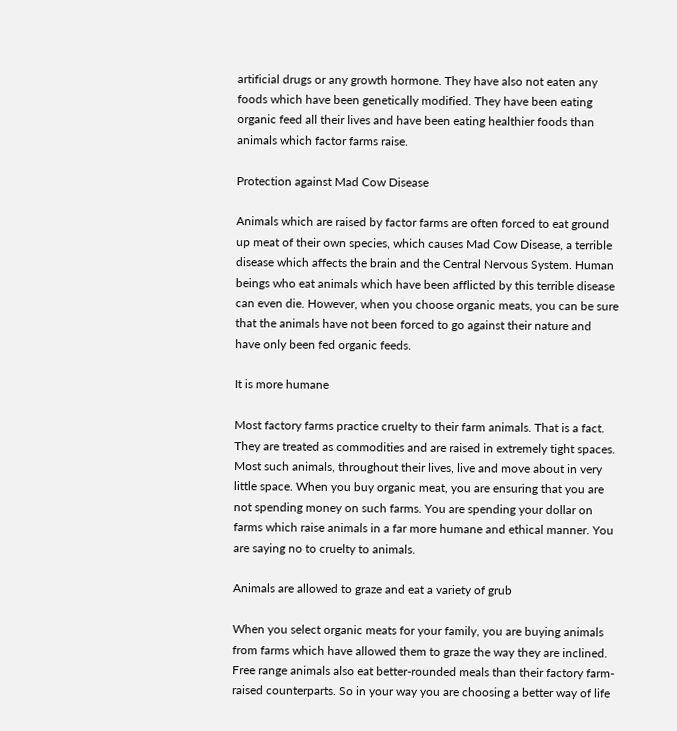artificial drugs or any growth hormone. They have also not eaten any foods which have been genetically modified. They have been eating organic feed all their lives and have been eating healthier foods than animals which factor farms raise.

Protection against Mad Cow Disease

Animals which are raised by factor farms are often forced to eat ground up meat of their own species, which causes Mad Cow Disease, a terrible disease which affects the brain and the Central Nervous System. Human beings who eat animals which have been afflicted by this terrible disease can even die. However, when you choose organic meats, you can be sure that the animals have not been forced to go against their nature and have only been fed organic feeds.

It is more humane

Most factory farms practice cruelty to their farm animals. That is a fact. They are treated as commodities and are raised in extremely tight spaces. Most such animals, throughout their lives, live and move about in very little space. When you buy organic meat, you are ensuring that you are not spending money on such farms. You are spending your dollar on farms which raise animals in a far more humane and ethical manner. You are saying no to cruelty to animals.

Animals are allowed to graze and eat a variety of grub

When you select organic meats for your family, you are buying animals from farms which have allowed them to graze the way they are inclined. Free range animals also eat better-rounded meals than their factory farm- raised counterparts. So in your way you are choosing a better way of life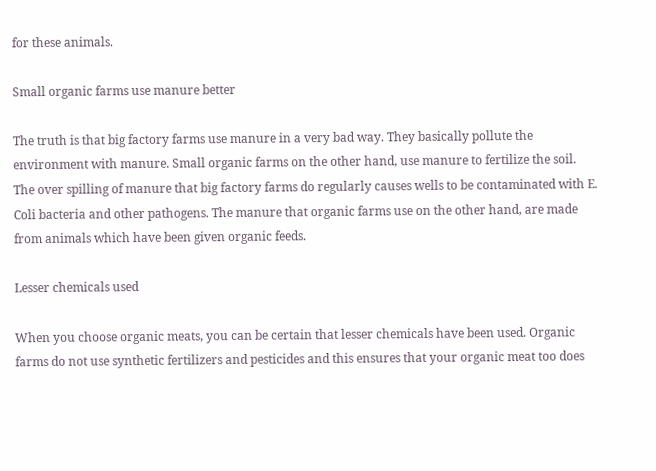for these animals.

Small organic farms use manure better

The truth is that big factory farms use manure in a very bad way. They basically pollute the environment with manure. Small organic farms on the other hand, use manure to fertilize the soil. The over spilling of manure that big factory farms do regularly causes wells to be contaminated with E. Coli bacteria and other pathogens. The manure that organic farms use on the other hand, are made from animals which have been given organic feeds.

Lesser chemicals used

When you choose organic meats, you can be certain that lesser chemicals have been used. Organic farms do not use synthetic fertilizers and pesticides and this ensures that your organic meat too does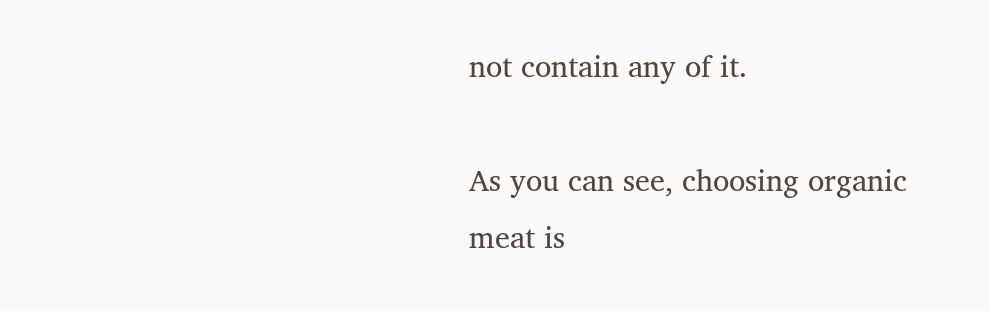not contain any of it.

As you can see, choosing organic meat is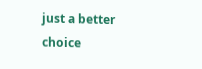just a better choice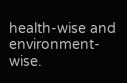health-wise and environment-wise.